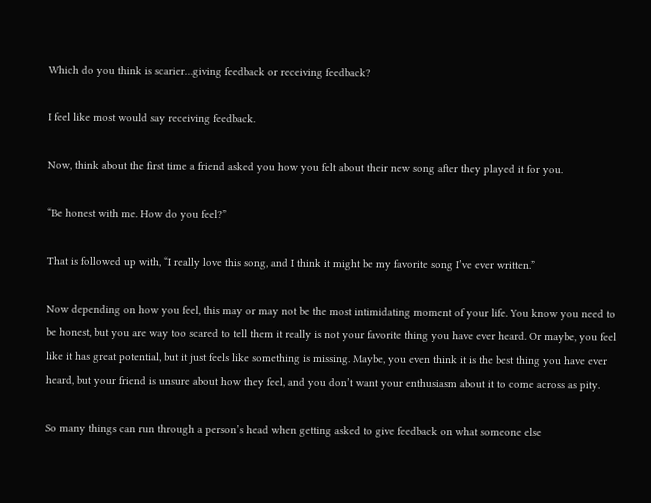Which do you think is scarier…giving feedback or receiving feedback?

I feel like most would say receiving feedback.

Now, think about the first time a friend asked you how you felt about their new song after they played it for you.

“Be honest with me. How do you feel?”

That is followed up with, “I really love this song, and I think it might be my favorite song I’ve ever written.”

Now depending on how you feel, this may or may not be the most intimidating moment of your life. You know you need to be honest, but you are way too scared to tell them it really is not your favorite thing you have ever heard. Or maybe, you feel like it has great potential, but it just feels like something is missing. Maybe, you even think it is the best thing you have ever heard, but your friend is unsure about how they feel, and you don’t want your enthusiasm about it to come across as pity.

So many things can run through a person’s head when getting asked to give feedback on what someone else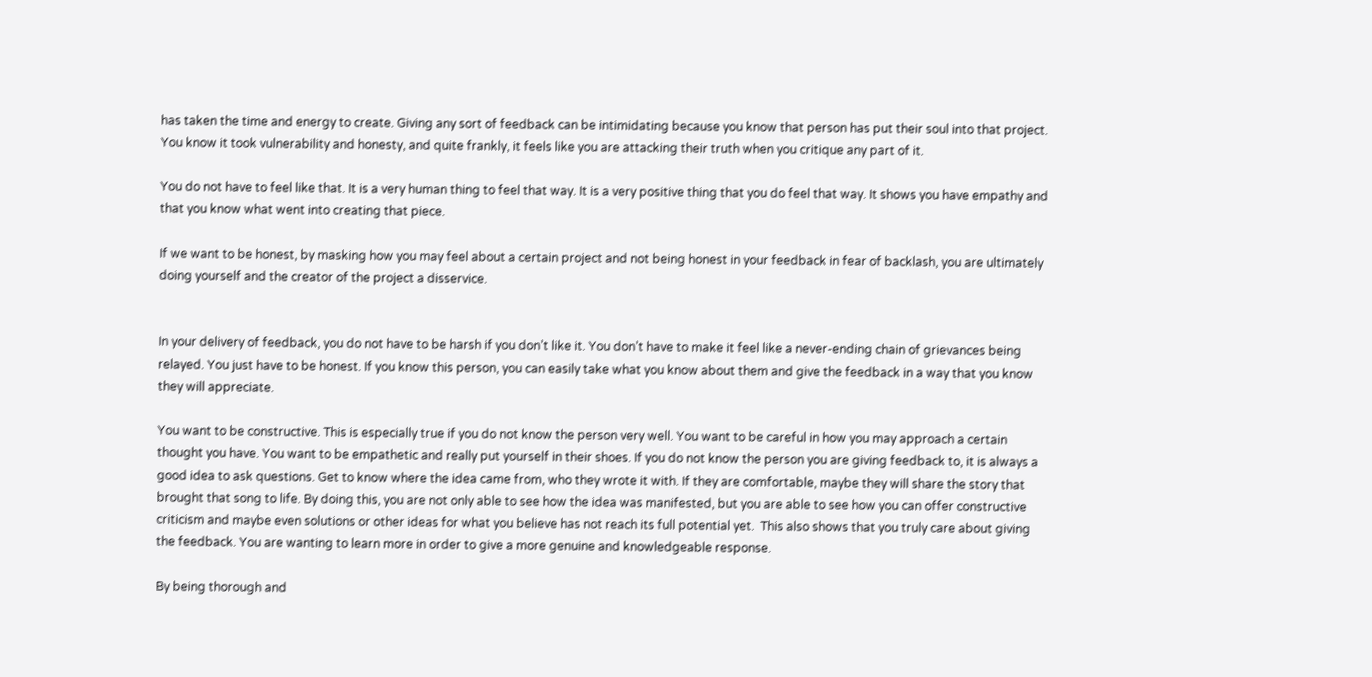has taken the time and energy to create. Giving any sort of feedback can be intimidating because you know that person has put their soul into that project. You know it took vulnerability and honesty, and quite frankly, it feels like you are attacking their truth when you critique any part of it.

You do not have to feel like that. It is a very human thing to feel that way. It is a very positive thing that you do feel that way. It shows you have empathy and that you know what went into creating that piece.

If we want to be honest, by masking how you may feel about a certain project and not being honest in your feedback in fear of backlash, you are ultimately doing yourself and the creator of the project a disservice.


In your delivery of feedback, you do not have to be harsh if you don’t like it. You don’t have to make it feel like a never-ending chain of grievances being relayed. You just have to be honest. If you know this person, you can easily take what you know about them and give the feedback in a way that you know they will appreciate.

You want to be constructive. This is especially true if you do not know the person very well. You want to be careful in how you may approach a certain thought you have. You want to be empathetic and really put yourself in their shoes. If you do not know the person you are giving feedback to, it is always a good idea to ask questions. Get to know where the idea came from, who they wrote it with. If they are comfortable, maybe they will share the story that brought that song to life. By doing this, you are not only able to see how the idea was manifested, but you are able to see how you can offer constructive criticism and maybe even solutions or other ideas for what you believe has not reach its full potential yet.  This also shows that you truly care about giving the feedback. You are wanting to learn more in order to give a more genuine and knowledgeable response.

By being thorough and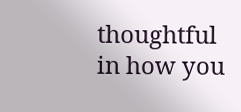thoughtful in how you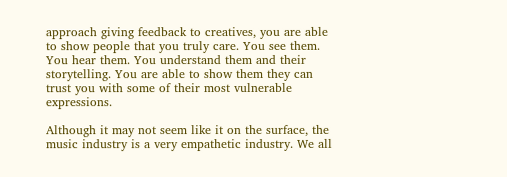approach giving feedback to creatives, you are able to show people that you truly care. You see them. You hear them. You understand them and their storytelling. You are able to show them they can trust you with some of their most vulnerable expressions.

Although it may not seem like it on the surface, the music industry is a very empathetic industry. We all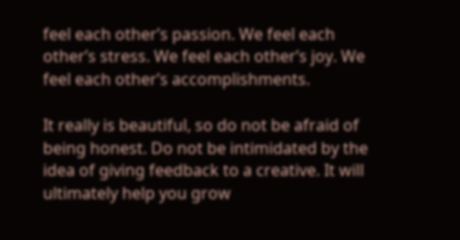feel each other’s passion. We feel each other’s stress. We feel each other’s joy. We feel each other’s accomplishments.

It really is beautiful, so do not be afraid of being honest. Do not be intimidated by the idea of giving feedback to a creative. It will ultimately help you grow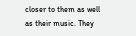closer to them as well as their music. They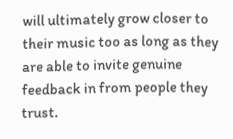will ultimately grow closer to their music too as long as they are able to invite genuine feedback in from people they trust.